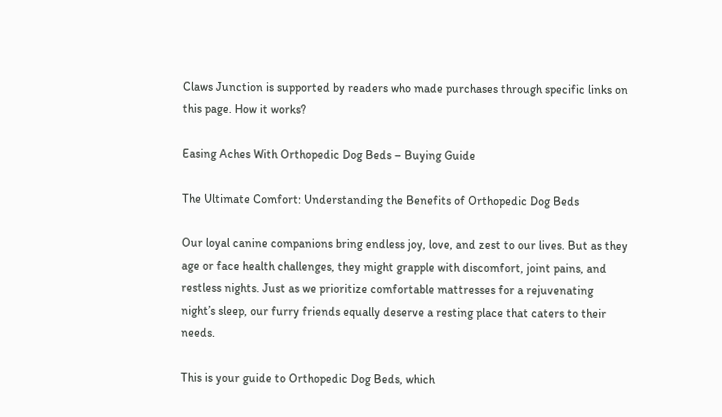Claws Junction is supported by readers who made purchases through specific links on this page. How it works?

Easing Aches With Orthopedic Dog Beds – Buying Guide

The Ultimate Comfort: Understanding the Benefits of Orthopedic Dog Beds

Our loyal canine companions bring endless joy, love, and zest to our lives. But as they age or face health challenges, they might grapple with discomfort, joint pains, and restless nights. Just as we prioritize comfortable mattresses for a rejuvenating night’s sleep, our furry friends equally deserve a resting place that caters to their needs.

This is your guide to Orthopedic Dog Beds, which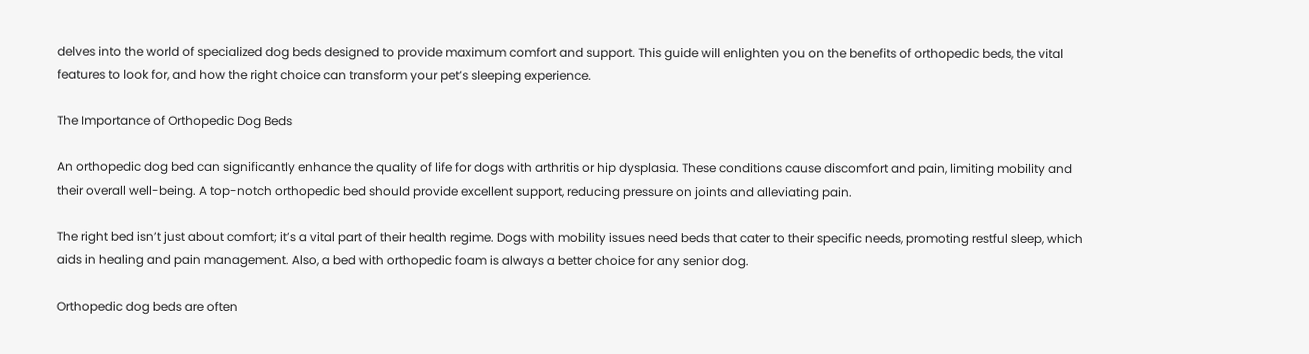delves into the world of specialized dog beds designed to provide maximum comfort and support. This guide will enlighten you on the benefits of orthopedic beds, the vital features to look for, and how the right choice can transform your pet’s sleeping experience.

The Importance of Orthopedic Dog Beds

An orthopedic dog bed can significantly enhance the quality of life for dogs with arthritis or hip dysplasia. These conditions cause discomfort and pain, limiting mobility and their overall well-being. A top-notch orthopedic bed should provide excellent support, reducing pressure on joints and alleviating pain.

The right bed isn’t just about comfort; it’s a vital part of their health regime. Dogs with mobility issues need beds that cater to their specific needs, promoting restful sleep, which aids in healing and pain management. Also, a bed with orthopedic foam is always a better choice for any senior dog.

Orthopedic dog beds are often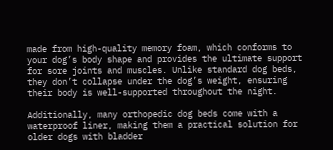made from high-quality memory foam, which conforms to your dog’s body shape and provides the ultimate support for sore joints and muscles. Unlike standard dog beds, they don’t collapse under the dog’s weight, ensuring their body is well-supported throughout the night.

Additionally, many orthopedic dog beds come with a waterproof liner, making them a practical solution for older dogs with bladder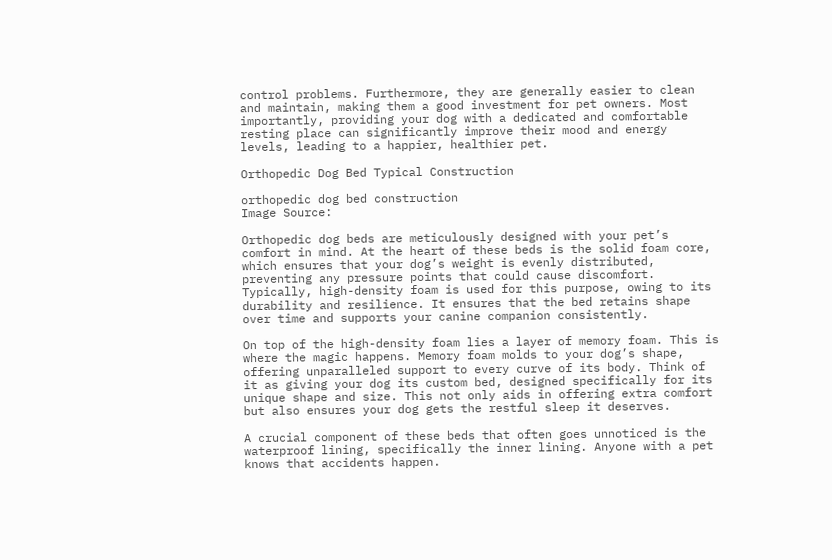control problems. Furthermore, they are generally easier to clean and maintain, making them a good investment for pet owners. Most importantly, providing your dog with a dedicated and comfortable resting place can significantly improve their mood and energy levels, leading to a happier, healthier pet.

Orthopedic Dog Bed Typical Construction

orthopedic dog bed construction
Image Source:

Orthopedic dog beds are meticulously designed with your pet’s comfort in mind. At the heart of these beds is the solid foam core, which ensures that your dog’s weight is evenly distributed, preventing any pressure points that could cause discomfort. Typically, high-density foam is used for this purpose, owing to its durability and resilience. It ensures that the bed retains shape over time and supports your canine companion consistently.

On top of the high-density foam lies a layer of memory foam. This is where the magic happens. Memory foam molds to your dog’s shape, offering unparalleled support to every curve of its body. Think of it as giving your dog its custom bed, designed specifically for its unique shape and size. This not only aids in offering extra comfort but also ensures your dog gets the restful sleep it deserves.

A crucial component of these beds that often goes unnoticed is the waterproof lining, specifically the inner lining. Anyone with a pet knows that accidents happen.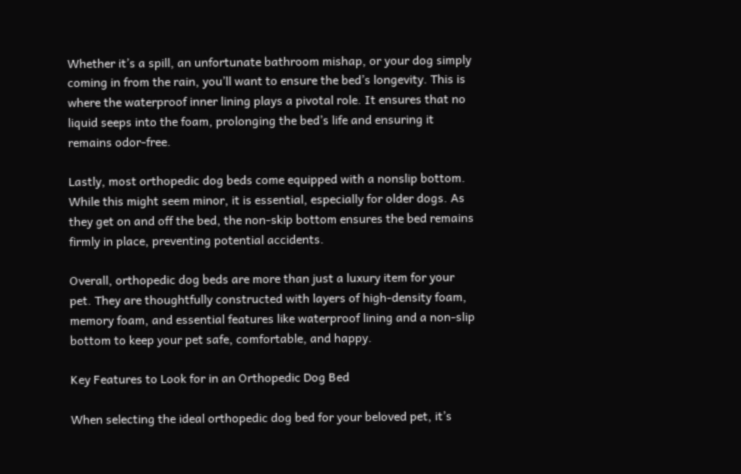Whether it’s a spill, an unfortunate bathroom mishap, or your dog simply coming in from the rain, you’ll want to ensure the bed’s longevity. This is where the waterproof inner lining plays a pivotal role. It ensures that no liquid seeps into the foam, prolonging the bed’s life and ensuring it remains odor-free.

Lastly, most orthopedic dog beds come equipped with a nonslip bottom. While this might seem minor, it is essential, especially for older dogs. As they get on and off the bed, the non-skip bottom ensures the bed remains firmly in place, preventing potential accidents.

Overall, orthopedic dog beds are more than just a luxury item for your pet. They are thoughtfully constructed with layers of high-density foam, memory foam, and essential features like waterproof lining and a non-slip bottom to keep your pet safe, comfortable, and happy.

Key Features to Look for in an Orthopedic Dog Bed

When selecting the ideal orthopedic dog bed for your beloved pet, it’s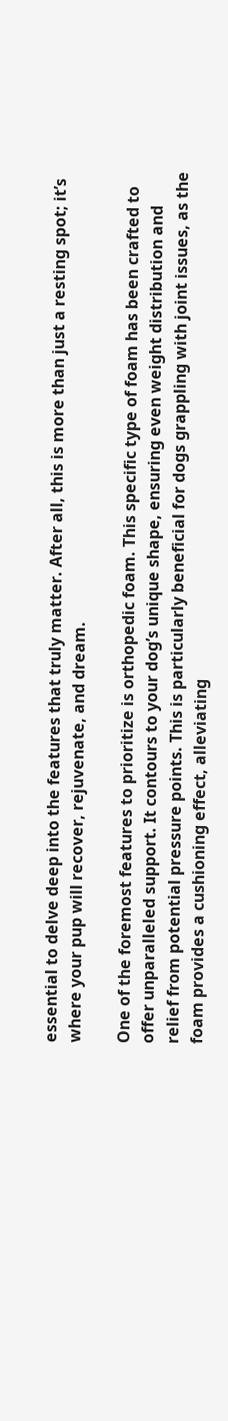essential to delve deep into the features that truly matter. After all, this is more than just a resting spot; it’s where your pup will recover, rejuvenate, and dream.

One of the foremost features to prioritize is orthopedic foam. This specific type of foam has been crafted to offer unparalleled support. It contours to your dog’s unique shape, ensuring even weight distribution and relief from potential pressure points. This is particularly beneficial for dogs grappling with joint issues, as the foam provides a cushioning effect, alleviating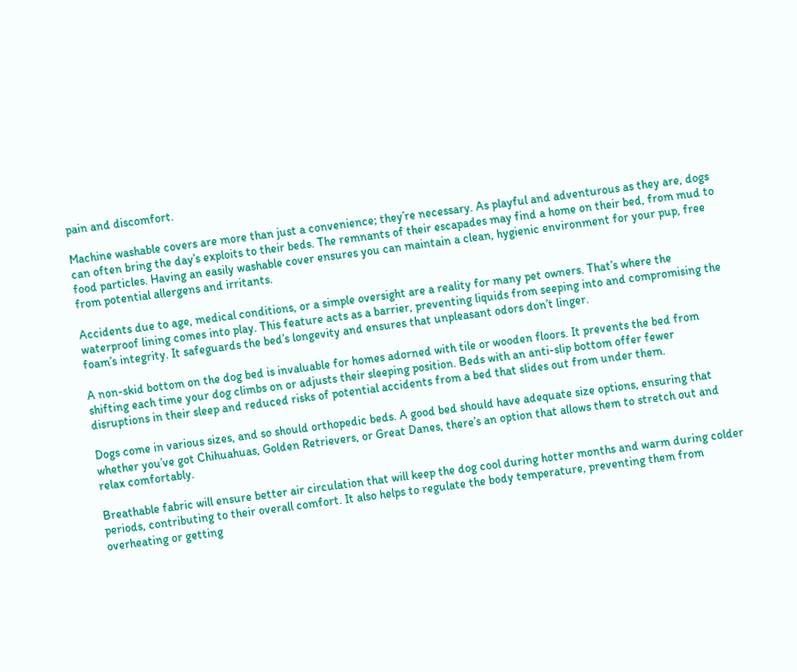pain and discomfort.

Machine washable covers are more than just a convenience; they’re necessary. As playful and adventurous as they are, dogs can often bring the day’s exploits to their beds. The remnants of their escapades may find a home on their bed, from mud to food particles. Having an easily washable cover ensures you can maintain a clean, hygienic environment for your pup, free from potential allergens and irritants.

Accidents due to age, medical conditions, or a simple oversight are a reality for many pet owners. That’s where the waterproof lining comes into play. This feature acts as a barrier, preventing liquids from seeping into and compromising the foam’s integrity. It safeguards the bed’s longevity and ensures that unpleasant odors don’t linger.

A non-skid bottom on the dog bed is invaluable for homes adorned with tile or wooden floors. It prevents the bed from shifting each time your dog climbs on or adjusts their sleeping position. Beds with an anti-slip bottom offer fewer disruptions in their sleep and reduced risks of potential accidents from a bed that slides out from under them.

Dogs come in various sizes, and so should orthopedic beds. A good bed should have adequate size options, ensuring that whether you’ve got Chihuahuas, Golden Retrievers, or Great Danes, there’s an option that allows them to stretch out and relax comfortably.

Breathable fabric will ensure better air circulation that will keep the dog cool during hotter months and warm during colder periods, contributing to their overall comfort. It also helps to regulate the body temperature, preventing them from overheating or getting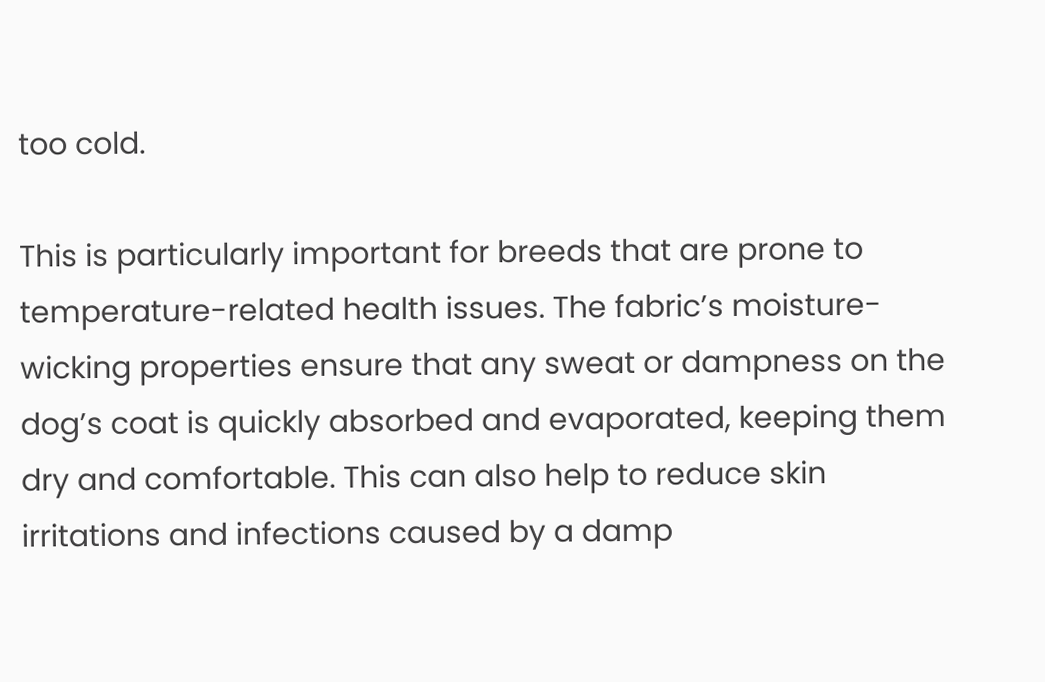too cold.

This is particularly important for breeds that are prone to temperature-related health issues. The fabric’s moisture-wicking properties ensure that any sweat or dampness on the dog’s coat is quickly absorbed and evaporated, keeping them dry and comfortable. This can also help to reduce skin irritations and infections caused by a damp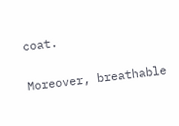coat.

Moreover, breathable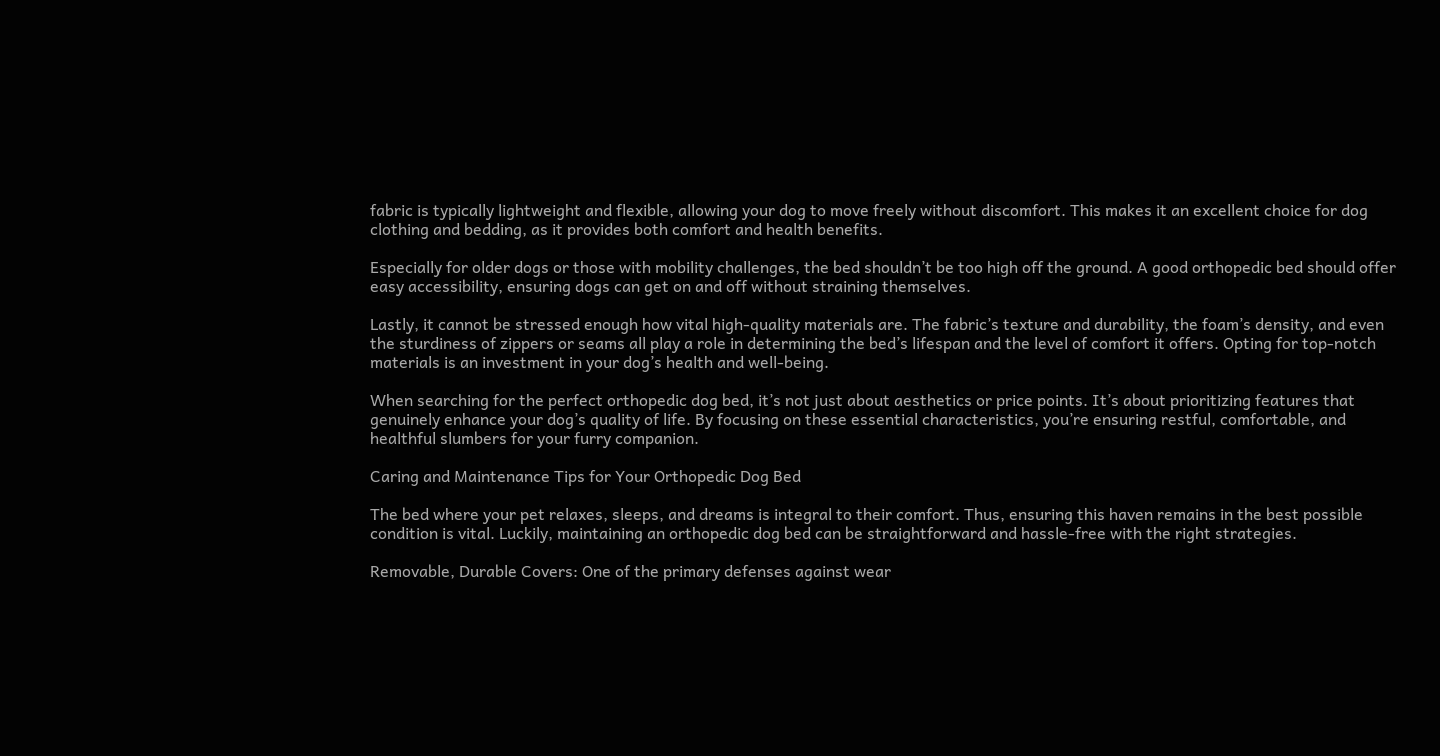fabric is typically lightweight and flexible, allowing your dog to move freely without discomfort. This makes it an excellent choice for dog clothing and bedding, as it provides both comfort and health benefits.

Especially for older dogs or those with mobility challenges, the bed shouldn’t be too high off the ground. A good orthopedic bed should offer easy accessibility, ensuring dogs can get on and off without straining themselves.

Lastly, it cannot be stressed enough how vital high-quality materials are. The fabric’s texture and durability, the foam’s density, and even the sturdiness of zippers or seams all play a role in determining the bed’s lifespan and the level of comfort it offers. Opting for top-notch materials is an investment in your dog’s health and well-being.

When searching for the perfect orthopedic dog bed, it’s not just about aesthetics or price points. It’s about prioritizing features that genuinely enhance your dog’s quality of life. By focusing on these essential characteristics, you’re ensuring restful, comfortable, and healthful slumbers for your furry companion.

Caring and Maintenance Tips for Your Orthopedic Dog Bed

The bed where your pet relaxes, sleeps, and dreams is integral to their comfort. Thus, ensuring this haven remains in the best possible condition is vital. Luckily, maintaining an orthopedic dog bed can be straightforward and hassle-free with the right strategies.

Removable, Durable Covers: One of the primary defenses against wear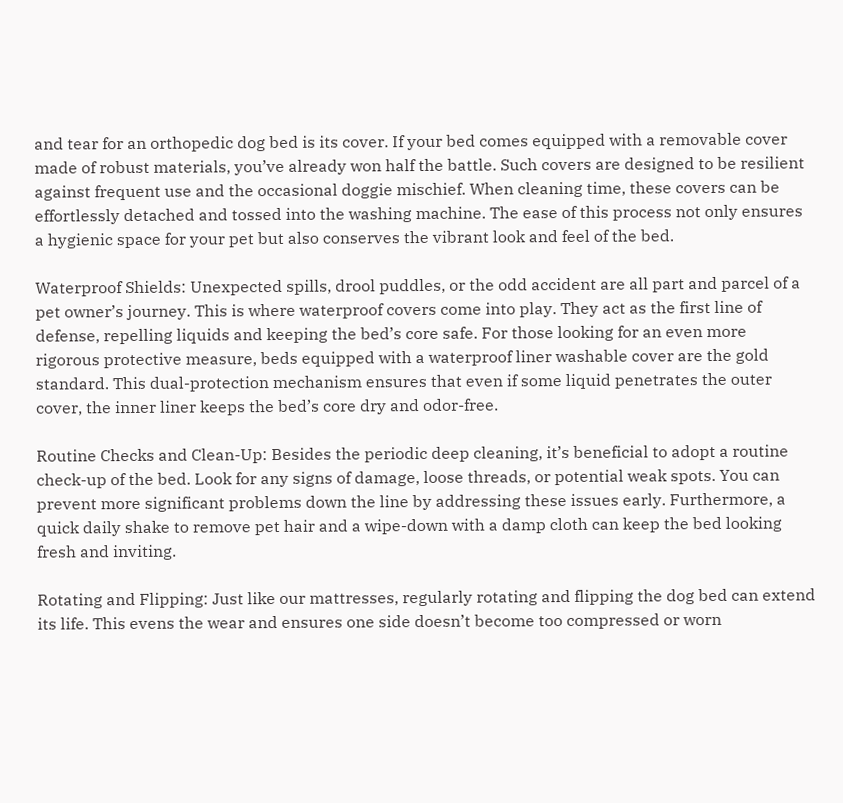and tear for an orthopedic dog bed is its cover. If your bed comes equipped with a removable cover made of robust materials, you’ve already won half the battle. Such covers are designed to be resilient against frequent use and the occasional doggie mischief. When cleaning time, these covers can be effortlessly detached and tossed into the washing machine. The ease of this process not only ensures a hygienic space for your pet but also conserves the vibrant look and feel of the bed.

Waterproof Shields: Unexpected spills, drool puddles, or the odd accident are all part and parcel of a pet owner’s journey. This is where waterproof covers come into play. They act as the first line of defense, repelling liquids and keeping the bed’s core safe. For those looking for an even more rigorous protective measure, beds equipped with a waterproof liner washable cover are the gold standard. This dual-protection mechanism ensures that even if some liquid penetrates the outer cover, the inner liner keeps the bed’s core dry and odor-free.

Routine Checks and Clean-Up: Besides the periodic deep cleaning, it’s beneficial to adopt a routine check-up of the bed. Look for any signs of damage, loose threads, or potential weak spots. You can prevent more significant problems down the line by addressing these issues early. Furthermore, a quick daily shake to remove pet hair and a wipe-down with a damp cloth can keep the bed looking fresh and inviting.

Rotating and Flipping: Just like our mattresses, regularly rotating and flipping the dog bed can extend its life. This evens the wear and ensures one side doesn’t become too compressed or worn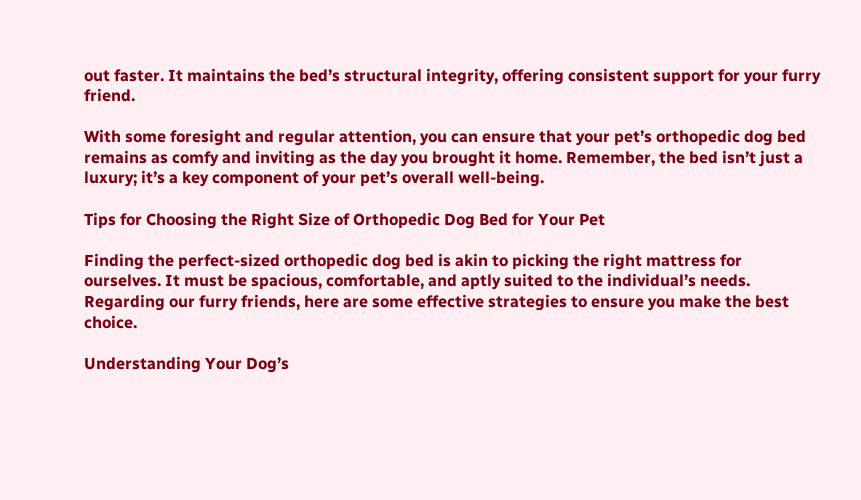out faster. It maintains the bed’s structural integrity, offering consistent support for your furry friend.

With some foresight and regular attention, you can ensure that your pet’s orthopedic dog bed remains as comfy and inviting as the day you brought it home. Remember, the bed isn’t just a luxury; it’s a key component of your pet’s overall well-being.

Tips for Choosing the Right Size of Orthopedic Dog Bed for Your Pet

Finding the perfect-sized orthopedic dog bed is akin to picking the right mattress for ourselves. It must be spacious, comfortable, and aptly suited to the individual’s needs. Regarding our furry friends, here are some effective strategies to ensure you make the best choice.

Understanding Your Dog’s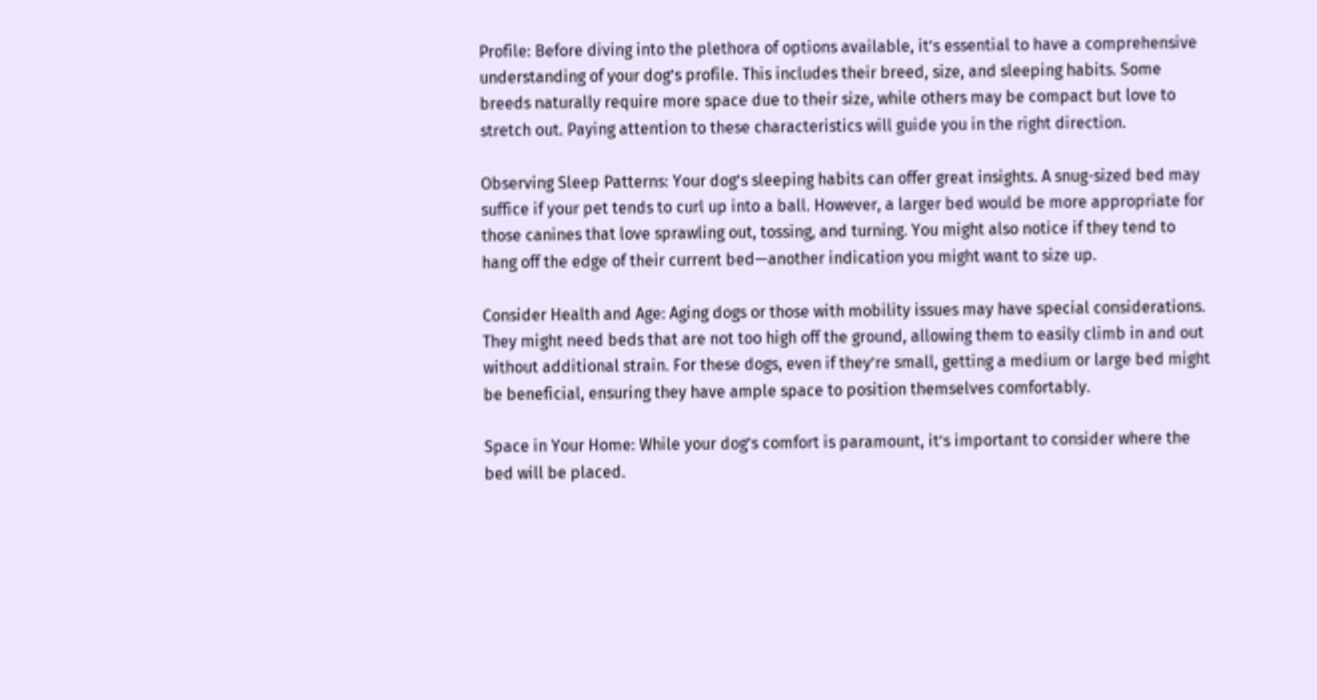Profile: Before diving into the plethora of options available, it’s essential to have a comprehensive understanding of your dog’s profile. This includes their breed, size, and sleeping habits. Some breeds naturally require more space due to their size, while others may be compact but love to stretch out. Paying attention to these characteristics will guide you in the right direction.

Observing Sleep Patterns: Your dog’s sleeping habits can offer great insights. A snug-sized bed may suffice if your pet tends to curl up into a ball. However, a larger bed would be more appropriate for those canines that love sprawling out, tossing, and turning. You might also notice if they tend to hang off the edge of their current bed—another indication you might want to size up.

Consider Health and Age: Aging dogs or those with mobility issues may have special considerations. They might need beds that are not too high off the ground, allowing them to easily climb in and out without additional strain. For these dogs, even if they’re small, getting a medium or large bed might be beneficial, ensuring they have ample space to position themselves comfortably.

Space in Your Home: While your dog’s comfort is paramount, it’s important to consider where the bed will be placed.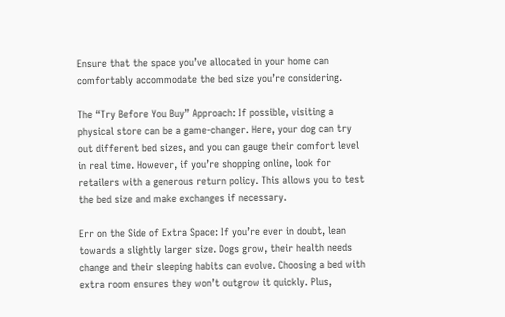Ensure that the space you’ve allocated in your home can comfortably accommodate the bed size you’re considering.

The “Try Before You Buy” Approach: If possible, visiting a physical store can be a game-changer. Here, your dog can try out different bed sizes, and you can gauge their comfort level in real time. However, if you’re shopping online, look for retailers with a generous return policy. This allows you to test the bed size and make exchanges if necessary.

Err on the Side of Extra Space: If you’re ever in doubt, lean towards a slightly larger size. Dogs grow, their health needs change and their sleeping habits can evolve. Choosing a bed with extra room ensures they won’t outgrow it quickly. Plus,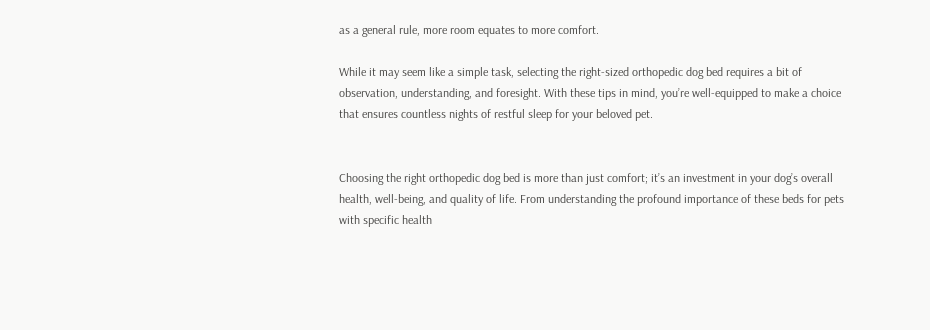as a general rule, more room equates to more comfort.

While it may seem like a simple task, selecting the right-sized orthopedic dog bed requires a bit of observation, understanding, and foresight. With these tips in mind, you’re well-equipped to make a choice that ensures countless nights of restful sleep for your beloved pet.


Choosing the right orthopedic dog bed is more than just comfort; it’s an investment in your dog’s overall health, well-being, and quality of life. From understanding the profound importance of these beds for pets with specific health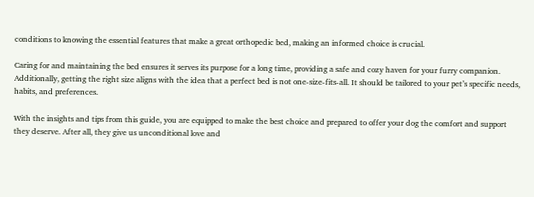conditions to knowing the essential features that make a great orthopedic bed, making an informed choice is crucial.

Caring for and maintaining the bed ensures it serves its purpose for a long time, providing a safe and cozy haven for your furry companion. Additionally, getting the right size aligns with the idea that a perfect bed is not one-size-fits-all. It should be tailored to your pet’s specific needs, habits, and preferences.

With the insights and tips from this guide, you are equipped to make the best choice and prepared to offer your dog the comfort and support they deserve. After all, they give us unconditional love and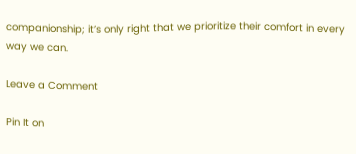companionship; it’s only right that we prioritize their comfort in every way we can.

Leave a Comment

Pin It on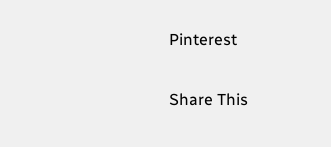Pinterest

Share This